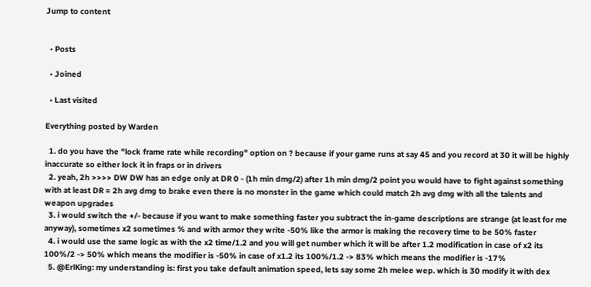Jump to content


  • Posts

  • Joined

  • Last visited

Everything posted by Warden

  1. do you have the "lock frame rate while recording" option on ? because if your game runs at say 45 and you record at 30 it will be highly inaccurate so either lock it in fraps or in drivers
  2. yeah, 2h >>>> DW DW has an edge only at DR 0 - (1h min dmg/2) after 1h min dmg/2 point you would have to fight against something with at least DR = 2h avg dmg to brake even there is no monster in the game which could match 2h avg dmg with all the talents and weapon upgrades
  3. i would switch the +/- because if you want to make something faster you subtract the in-game descriptions are strange (at least for me anyway), sometimes x2 sometimes % and with armor they write -50% like the armor is making the recovery time to be 50% faster
  4. i would use the same logic as with the x2 time/1.2 and you will get number which it will be after 1.2 modification in case of x2 its 100%/2 -> 50% which means the modifier is -50% in case of x1.2 its 100%/1.2 -> 83% which means the modifier is -17%
  5. @ErlKing: my understanding is: first you take default animation speed, lets say some 2h melee wep. which is 30 modify it with dex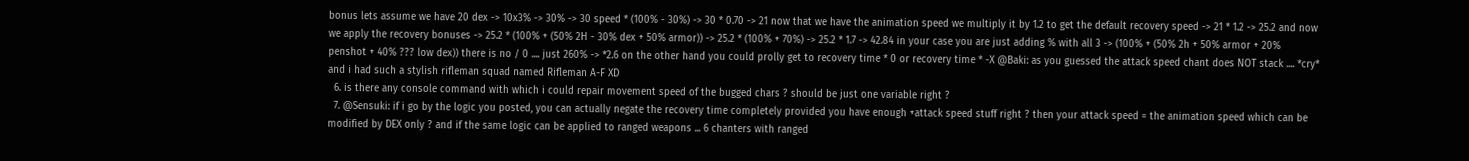bonus lets assume we have 20 dex -> 10x3% -> 30% -> 30 speed * (100% - 30%) -> 30 * 0.70 -> 21 now that we have the animation speed we multiply it by 1.2 to get the default recovery speed -> 21 * 1.2 -> 25.2 and now we apply the recovery bonuses -> 25.2 * (100% + (50% 2H - 30% dex + 50% armor)) -> 25.2 * (100% + 70%) -> 25.2 * 1.7 -> 42.84 in your case you are just adding % with all 3 -> (100% + (50% 2h + 50% armor + 20% penshot + 40% ??? low dex)) there is no / 0 .... just 260% -> *2.6 on the other hand you could prolly get to recovery time * 0 or recovery time * -X @Baki: as you guessed the attack speed chant does NOT stack .... *cry* and i had such a stylish rifleman squad named Rifleman A-F XD
  6. is there any console command with which i could repair movement speed of the bugged chars ? should be just one variable right ?
  7. @Sensuki: if i go by the logic you posted, you can actually negate the recovery time completely provided you have enough +attack speed stuff right ? then your attack speed = the animation speed which can be modified by DEX only ? and if the same logic can be applied to ranged weapons ... 6 chanters with ranged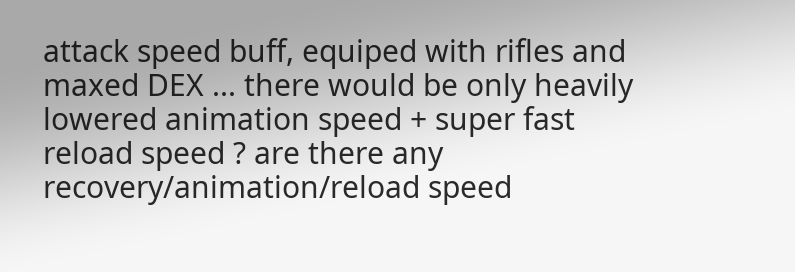attack speed buff, equiped with rifles and maxed DEX ... there would be only heavily lowered animation speed + super fast reload speed ? are there any recovery/animation/reload speed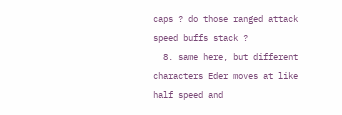caps ? do those ranged attack speed buffs stack ?
  8. same here, but different characters Eder moves at like half speed and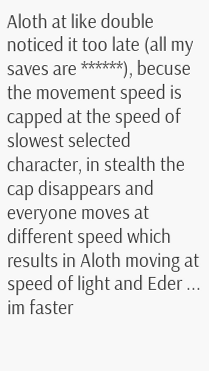Aloth at like double noticed it too late (all my saves are ******), becuse the movement speed is capped at the speed of slowest selected character, in stealth the cap disappears and everyone moves at different speed which results in Aloth moving at speed of light and Eder ... im faster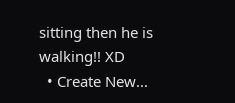sitting then he is walking!! XD
  • Create New...